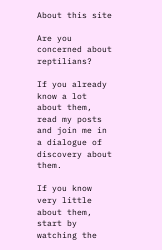About this site

Are you concerned about reptilians?

If you already know a lot about them, read my posts and join me in a dialogue of discovery about them.

If you know very little about them, start by watching the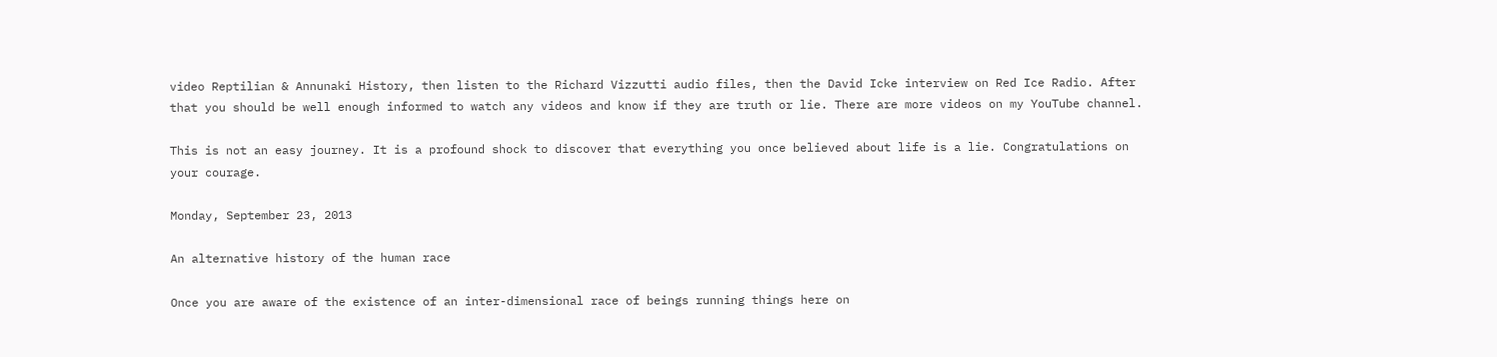video Reptilian & Annunaki History, then listen to the Richard Vizzutti audio files, then the David Icke interview on Red Ice Radio. After that you should be well enough informed to watch any videos and know if they are truth or lie. There are more videos on my YouTube channel.

This is not an easy journey. It is a profound shock to discover that everything you once believed about life is a lie. Congratulations on your courage.

Monday, September 23, 2013

An alternative history of the human race

Once you are aware of the existence of an inter-dimensional race of beings running things here on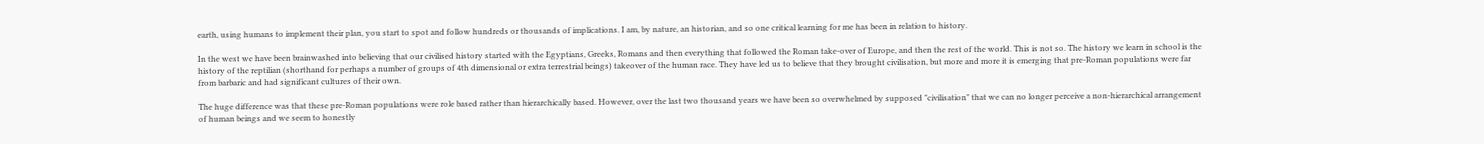earth, using humans to implement their plan, you start to spot and follow hundreds or thousands of implications. I am, by nature, an historian, and so one critical learning for me has been in relation to history.

In the west we have been brainwashed into believing that our civilised history started with the Egyptians, Greeks, Romans and then everything that followed the Roman take-over of Europe, and then the rest of the world. This is not so. The history we learn in school is the history of the reptilian (shorthand for perhaps a number of groups of 4th dimensional or extra terrestrial beings) takeover of the human race. They have led us to believe that they brought civilisation, but more and more it is emerging that pre-Roman populations were far from barbaric and had significant cultures of their own.

The huge difference was that these pre-Roman populations were role based rather than hierarchically based. However, over the last two thousand years we have been so overwhelmed by supposed "civilisation" that we can no longer perceive a non-hierarchical arrangement of human beings and we seem to honestly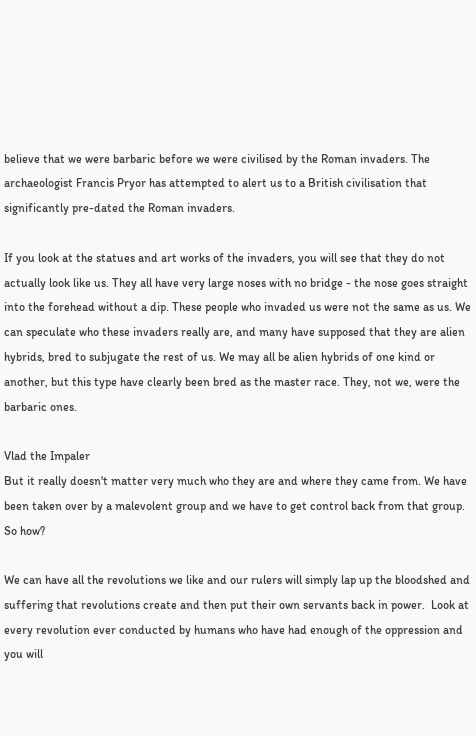believe that we were barbaric before we were civilised by the Roman invaders. The archaeologist Francis Pryor has attempted to alert us to a British civilisation that significantly pre-dated the Roman invaders.

If you look at the statues and art works of the invaders, you will see that they do not actually look like us. They all have very large noses with no bridge - the nose goes straight into the forehead without a dip. These people who invaded us were not the same as us. We can speculate who these invaders really are, and many have supposed that they are alien hybrids, bred to subjugate the rest of us. We may all be alien hybrids of one kind or another, but this type have clearly been bred as the master race. They, not we, were the barbaric ones.

Vlad the Impaler
But it really doesn't matter very much who they are and where they came from. We have been taken over by a malevolent group and we have to get control back from that group. So how?

We can have all the revolutions we like and our rulers will simply lap up the bloodshed and suffering that revolutions create and then put their own servants back in power.  Look at every revolution ever conducted by humans who have had enough of the oppression and you will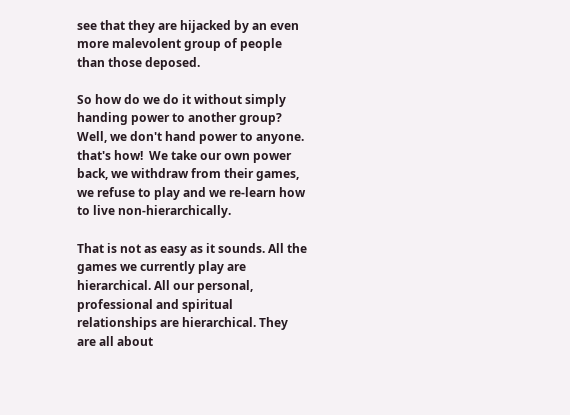see that they are hijacked by an even more malevolent group of people than those deposed.

So how do we do it without simply handing power to another group?  Well, we don't hand power to anyone. that's how!  We take our own power back, we withdraw from their games, we refuse to play and we re-learn how to live non-hierarchically.

That is not as easy as it sounds. All the games we currently play are hierarchical. All our personal, professional and spiritual relationships are hierarchical. They are all about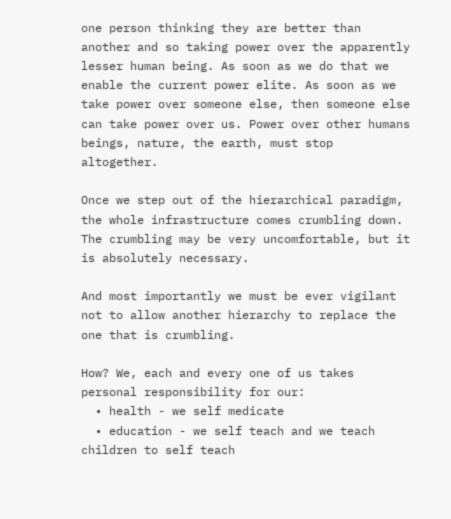one person thinking they are better than another and so taking power over the apparently lesser human being. As soon as we do that we enable the current power elite. As soon as we take power over someone else, then someone else can take power over us. Power over other humans beings, nature, the earth, must stop altogether.

Once we step out of the hierarchical paradigm, the whole infrastructure comes crumbling down. The crumbling may be very uncomfortable, but it is absolutely necessary.

And most importantly we must be ever vigilant not to allow another hierarchy to replace the one that is crumbling.

How? We, each and every one of us takes personal responsibility for our:
  • health - we self medicate
  • education - we self teach and we teach children to self teach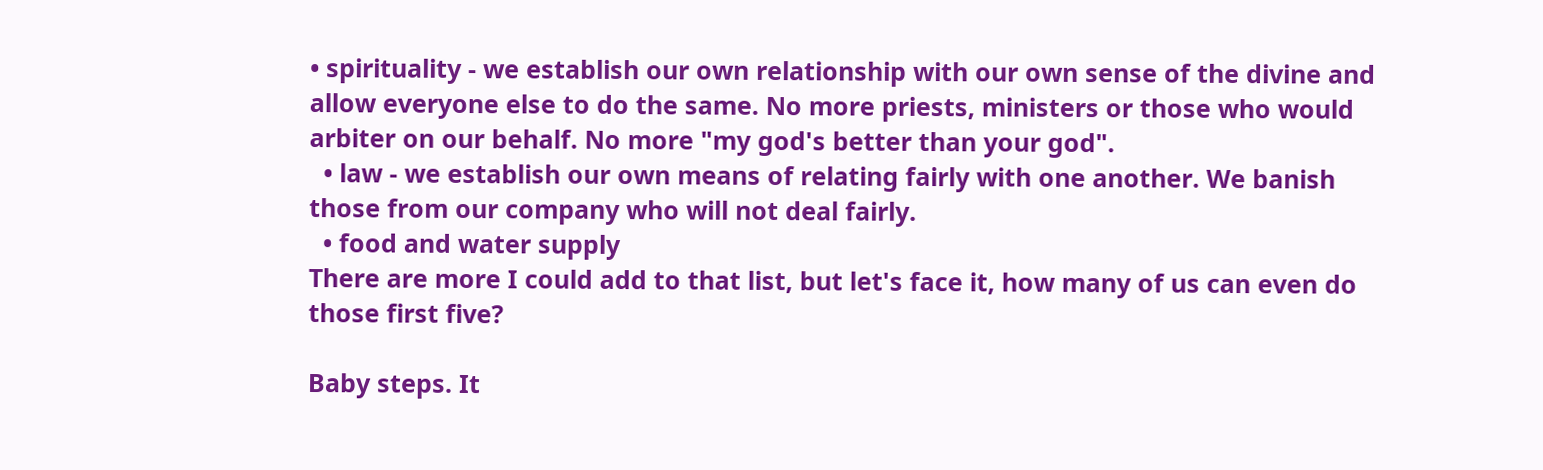• spirituality - we establish our own relationship with our own sense of the divine and allow everyone else to do the same. No more priests, ministers or those who would arbiter on our behalf. No more "my god's better than your god".
  • law - we establish our own means of relating fairly with one another. We banish those from our company who will not deal fairly.
  • food and water supply
There are more I could add to that list, but let's face it, how many of us can even do those first five?

Baby steps. It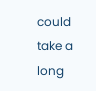could take a long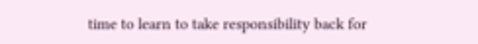time to learn to take responsibility back for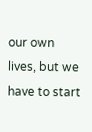our own lives, but we have to start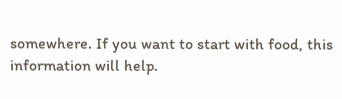somewhere. If you want to start with food, this information will help.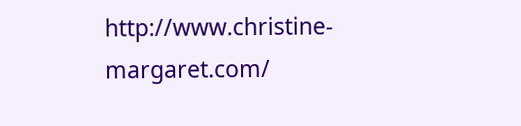http://www.christine-margaret.com/